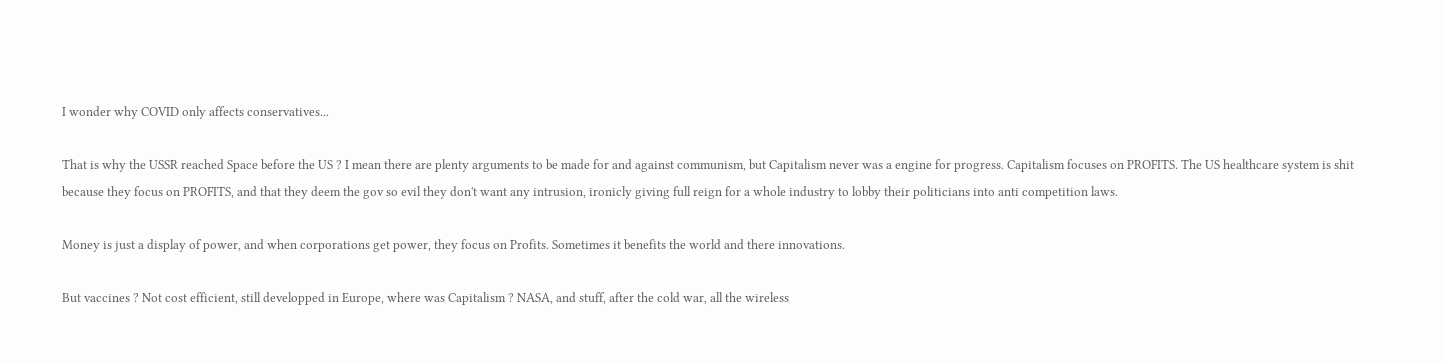I wonder why COVID only affects conservatives...

That is why the USSR reached Space before the US ? I mean there are plenty arguments to be made for and against communism, but Capitalism never was a engine for progress. Capitalism focuses on PROFITS. The US healthcare system is shit because they focus on PROFITS, and that they deem the gov so evil they don't want any intrusion, ironicly giving full reign for a whole industry to lobby their politicians into anti competition laws.

Money is just a display of power, and when corporations get power, they focus on Profits. Sometimes it benefits the world and there innovations.

But vaccines ? Not cost efficient, still developped in Europe, where was Capitalism ? NASA, and stuff, after the cold war, all the wireless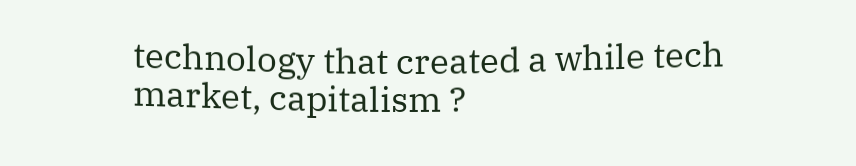technology that created a while tech market, capitalism ?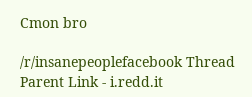Cmon bro

/r/insanepeoplefacebook Thread Parent Link - i.redd.it